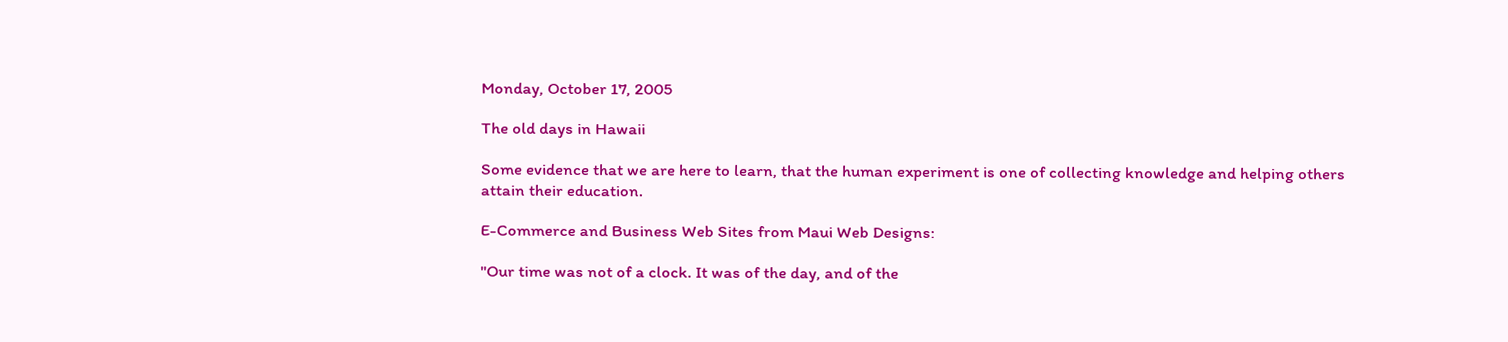Monday, October 17, 2005

The old days in Hawaii

Some evidence that we are here to learn, that the human experiment is one of collecting knowledge and helping others attain their education.

E-Commerce and Business Web Sites from Maui Web Designs:

"Our time was not of a clock. It was of the day, and of the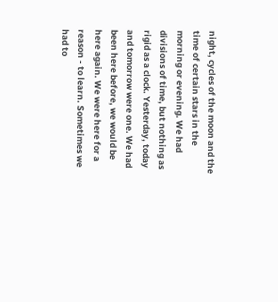night, cycles of the moon and the time of certain stars in the morning or evening. We had divisions of time, but nothing as rigid as a clock. Yesterday, today and tomorrow were one. We had been here before, we would be here again. We were here for a reason - to learn. Sometimes we had to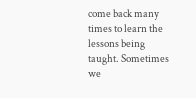come back many times to learn the lessons being taught. Sometimes we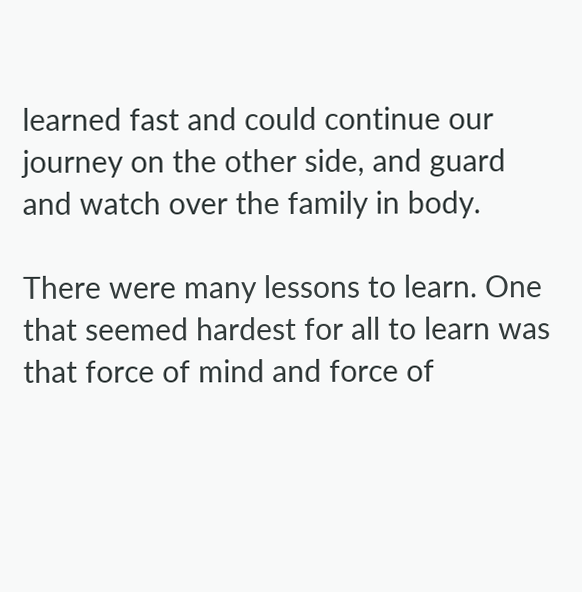learned fast and could continue our journey on the other side, and guard and watch over the family in body.

There were many lessons to learn. One that seemed hardest for all to learn was that force of mind and force of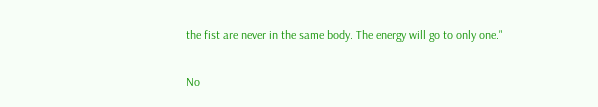the fist are never in the same body. The energy will go to only one."

No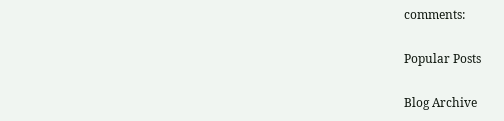comments:

Popular Posts

Blog Archive